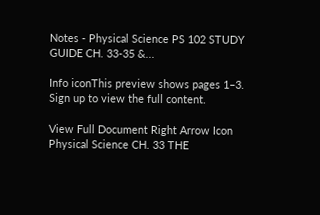Notes - Physical Science PS 102 STUDY GUIDE CH. 33-35 &...

Info iconThis preview shows pages 1–3. Sign up to view the full content.

View Full Document Right Arrow Icon
Physical Science CH. 33 THE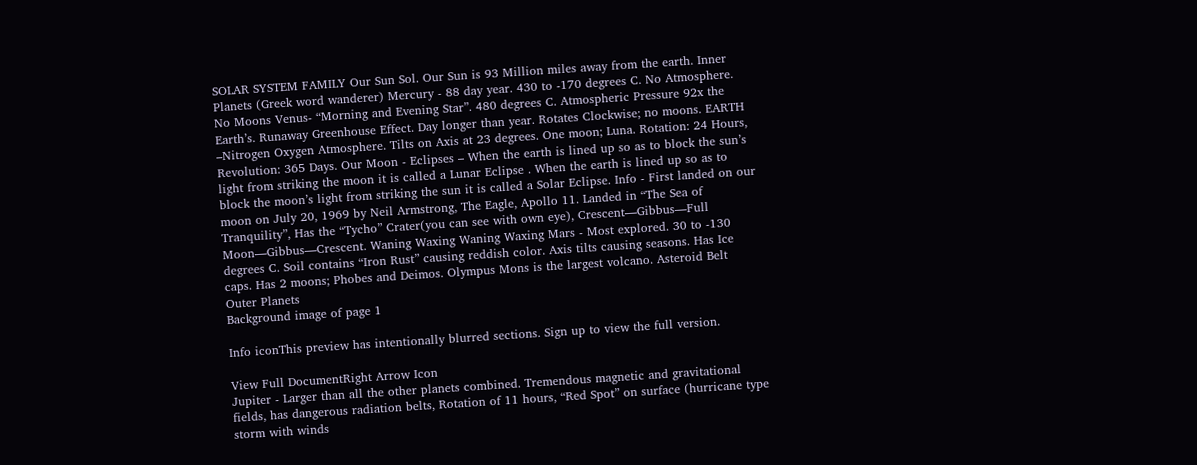SOLAR SYSTEM FAMILY Our Sun Sol. Our Sun is 93 Million miles away from the earth. Inner Planets (Greek word wanderer) Mercury - 88 day year. 430 to -170 degrees C. No Atmosphere. No Moons Venus- “Morning and Evening Star”. 480 degrees C. Atmospheric Pressure 92x the Earth’s. Runaway Greenhouse Effect. Day longer than year. Rotates Clockwise; no moons. EARTH –Nitrogen Oxygen Atmosphere. Tilts on Axis at 23 degrees. One moon; Luna. Rotation: 24 Hours, Revolution: 365 Days. Our Moon - Eclipses – When the earth is lined up so as to block the sun’s light from striking the moon it is called a Lunar Eclipse . When the earth is lined up so as to block the moon’s light from striking the sun it is called a Solar Eclipse. Info - First landed on our moon on July 20, 1969 by Neil Armstrong, The Eagle, Apollo 11. Landed in “The Sea of Tranquility”, Has the “Tycho” Crater(you can see with own eye), Crescent—Gibbus—Full Moon—Gibbus—Crescent. Waning Waxing Waning Waxing Mars - Most explored. 30 to -130 degrees C. Soil contains “Iron Rust” causing reddish color. Axis tilts causing seasons. Has Ice caps. Has 2 moons; Phobes and Deimos. Olympus Mons is the largest volcano. Asteroid Belt Outer Planets
Background image of page 1

Info iconThis preview has intentionally blurred sections. Sign up to view the full version.

View Full DocumentRight Arrow Icon
Jupiter - Larger than all the other planets combined. Tremendous magnetic and gravitational fields, has dangerous radiation belts, Rotation of 11 hours, “Red Spot” on surface (hurricane type storm with winds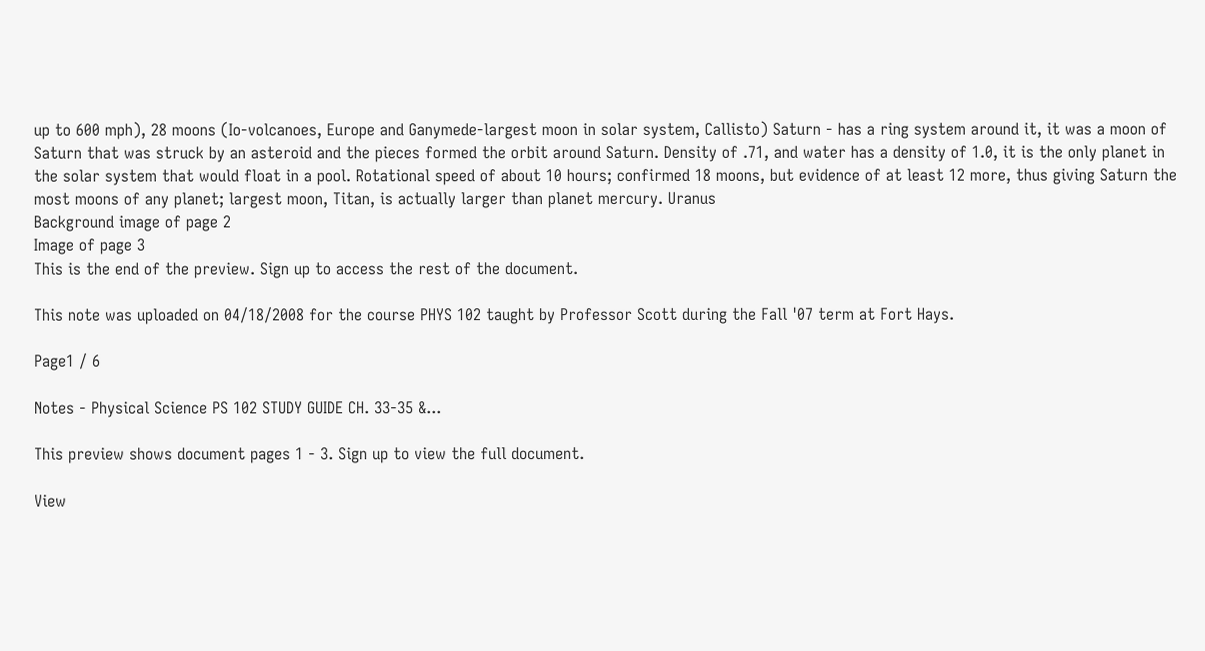up to 600 mph), 28 moons (Io-volcanoes, Europe and Ganymede-largest moon in solar system, Callisto) Saturn - has a ring system around it, it was a moon of Saturn that was struck by an asteroid and the pieces formed the orbit around Saturn. Density of .71, and water has a density of 1.0, it is the only planet in the solar system that would float in a pool. Rotational speed of about 10 hours; confirmed 18 moons, but evidence of at least 12 more, thus giving Saturn the most moons of any planet; largest moon, Titan, is actually larger than planet mercury. Uranus
Background image of page 2
Image of page 3
This is the end of the preview. Sign up to access the rest of the document.

This note was uploaded on 04/18/2008 for the course PHYS 102 taught by Professor Scott during the Fall '07 term at Fort Hays.

Page1 / 6

Notes - Physical Science PS 102 STUDY GUIDE CH. 33-35 &...

This preview shows document pages 1 - 3. Sign up to view the full document.

View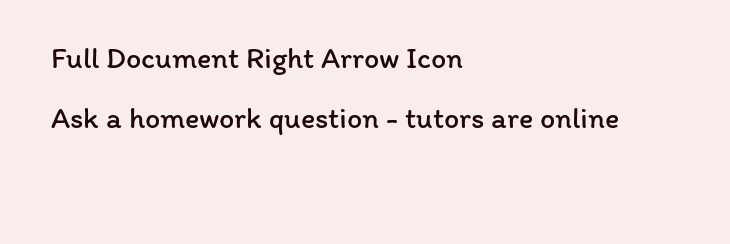Full Document Right Arrow Icon
Ask a homework question - tutors are online